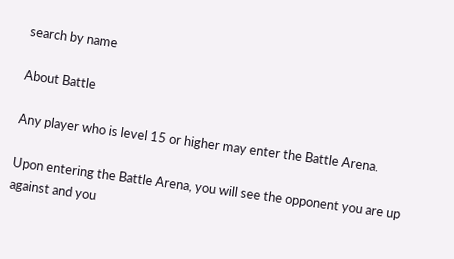search by name

About Battle

Any player who is level 15 or higher may enter the Battle Arena.

Upon entering the Battle Arena, you will see the opponent you are up against and you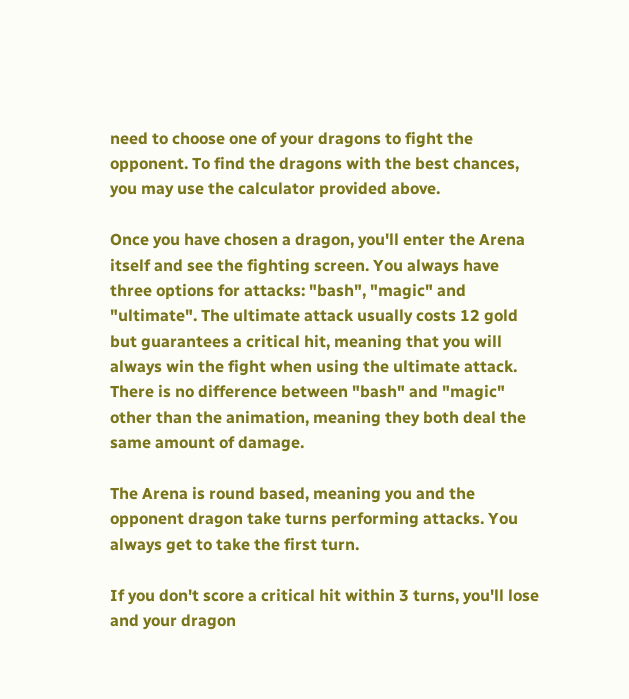need to choose one of your dragons to fight the opponent. To find the dragons with the best chances, you may use the calculator provided above.

Once you have chosen a dragon, you'll enter the Arena itself and see the fighting screen. You always have three options for attacks: "bash", "magic" and "ultimate". The ultimate attack usually costs 12 gold but guarantees a critical hit, meaning that you will always win the fight when using the ultimate attack.
There is no difference between "bash" and "magic" other than the animation, meaning they both deal the same amount of damage.

The Arena is round based, meaning you and the opponent dragon take turns performing attacks. You always get to take the first turn.

If you don't score a critical hit within 3 turns, you'll lose and your dragon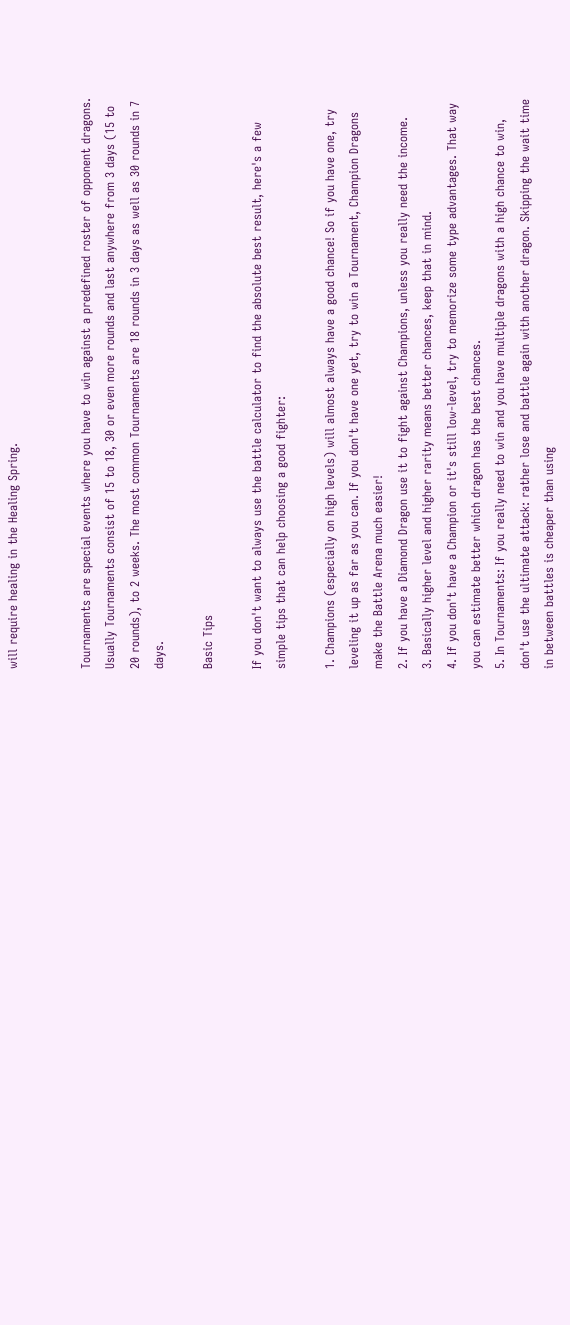will require healing in the Healing Spring.


Tournaments are special events where you have to win against a predefined roster of opponent dragons. Usually Tournaments consist of 15 to 18, 30 or even more rounds and last anywhere from 3 days (15 to 20 rounds), to 2 weeks. The most common Tournaments are 18 rounds in 3 days as well as 30 rounds in 7 days.

Basic Tips

If you don't want to always use the battle calculator to find the absolute best result, here's a few simple tips that can help choosing a good fighter:

1. Champions (especially on high levels) will almost always have a good chance! So if you have one, try leveling it up as far as you can. If you don't have one yet, try to win a Tournament, Champion Dragons make the Battle Arena much easier!
2. If you have a Diamond Dragon use it to fight against Champions, unless you really need the income.
3. Basically higher level and higher rarity means better chances, keep that in mind.
4. If you don't have a Champion or it's still low-level, try to memorize some type advantages. That way you can estimate better which dragon has the best chances.
5. In Tournaments: If you really need to win and you have multiple dragons with a high chance to win, don't use the ultimate attack: rather lose and battle again with another dragon. Skipping the wait time in between battles is cheaper than using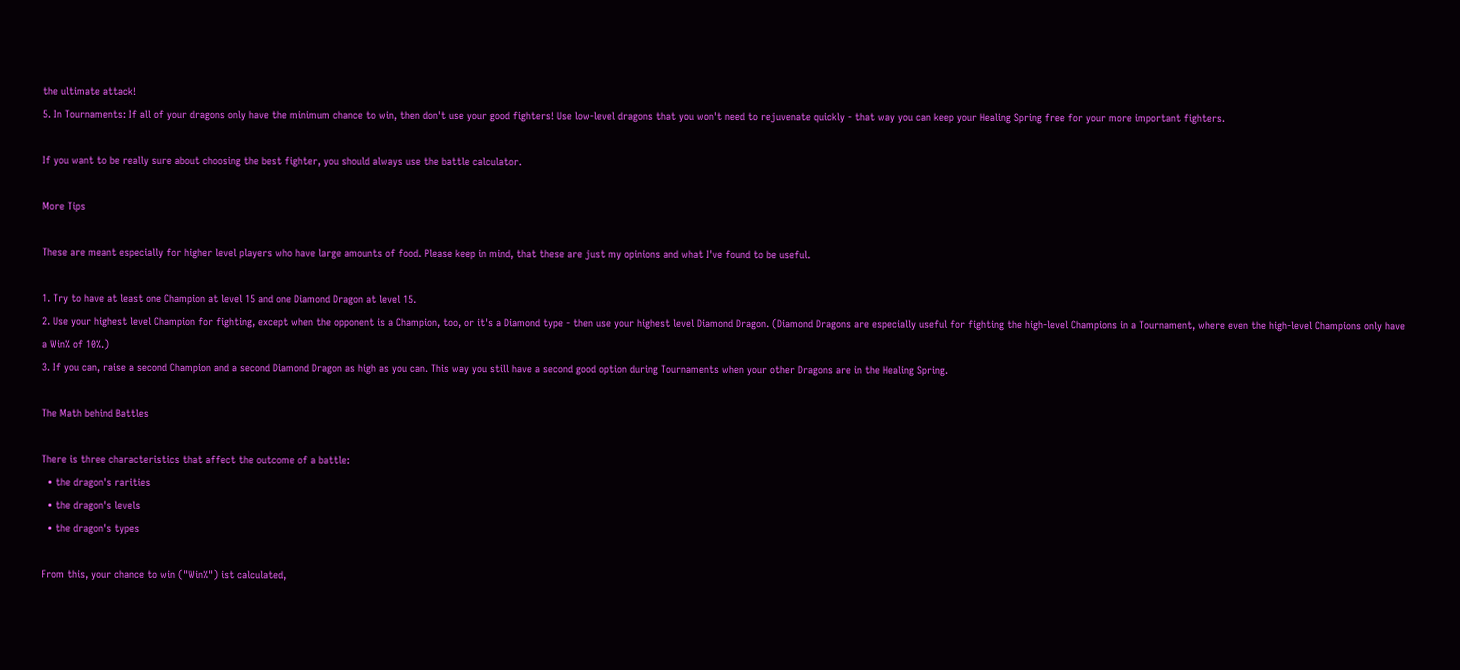the ultimate attack!
5. In Tournaments: If all of your dragons only have the minimum chance to win, then don't use your good fighters! Use low-level dragons that you won't need to rejuvenate quickly - that way you can keep your Healing Spring free for your more important fighters.

If you want to be really sure about choosing the best fighter, you should always use the battle calculator.

More Tips

These are meant especially for higher level players who have large amounts of food. Please keep in mind, that these are just my opinions and what I've found to be useful.

1. Try to have at least one Champion at level 15 and one Diamond Dragon at level 15.
2. Use your highest level Champion for fighting, except when the opponent is a Champion, too, or it's a Diamond type - then use your highest level Diamond Dragon. (Diamond Dragons are especially useful for fighting the high-level Champions in a Tournament, where even the high-level Champions only have a Win% of 10%.)
3. If you can, raise a second Champion and a second Diamond Dragon as high as you can. This way you still have a second good option during Tournaments when your other Dragons are in the Healing Spring.

The Math behind Battles

There is three characteristics that affect the outcome of a battle:
  • the dragon's rarities
  • the dragon's levels
  • the dragon's types

From this, your chance to win ("Win%") ist calculated,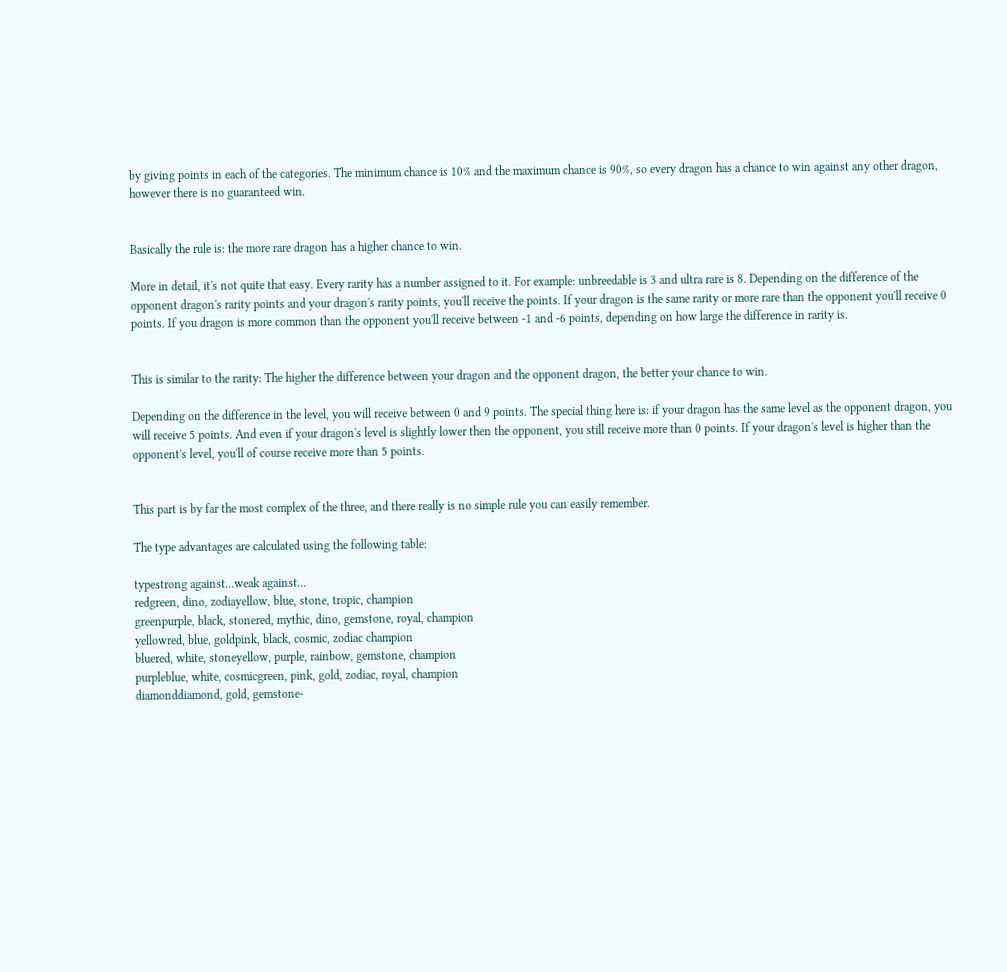by giving points in each of the categories. The minimum chance is 10% and the maximum chance is 90%, so every dragon has a chance to win against any other dragon, however there is no guaranteed win.


Basically the rule is: the more rare dragon has a higher chance to win.

More in detail, it's not quite that easy. Every rarity has a number assigned to it. For example: unbreedable is 3 and ultra rare is 8. Depending on the difference of the opponent dragon's rarity points and your dragon's rarity points, you'll receive the points. If your dragon is the same rarity or more rare than the opponent you'll receive 0 points. If you dragon is more common than the opponent you'll receive between -1 and -6 points, depending on how large the difference in rarity is.


This is similar to the rarity: The higher the difference between your dragon and the opponent dragon, the better your chance to win.

Depending on the difference in the level, you will receive between 0 and 9 points. The special thing here is: if your dragon has the same level as the opponent dragon, you will receive 5 points. And even if your dragon's level is slightly lower then the opponent, you still receive more than 0 points. If your dragon's level is higher than the opponent's level, you'll of course receive more than 5 points.


This part is by far the most complex of the three, and there really is no simple rule you can easily remember.

The type advantages are calculated using the following table:

typestrong against...weak against...
redgreen, dino, zodiayellow, blue, stone, tropic, champion
greenpurple, black, stonered, mythic, dino, gemstone, royal, champion
yellowred, blue, goldpink, black, cosmic, zodiac champion
bluered, white, stoneyellow, purple, rainbow, gemstone, champion
purpleblue, white, cosmicgreen, pink, gold, zodiac, royal, champion
diamonddiamond, gold, gemstone-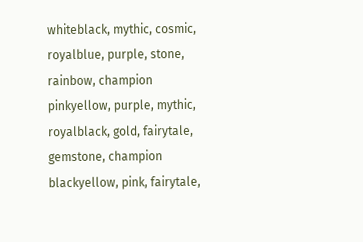whiteblack, mythic, cosmic, royalblue, purple, stone, rainbow, champion
pinkyellow, purple, mythic, royalblack, gold, fairytale, gemstone, champion
blackyellow, pink, fairytale,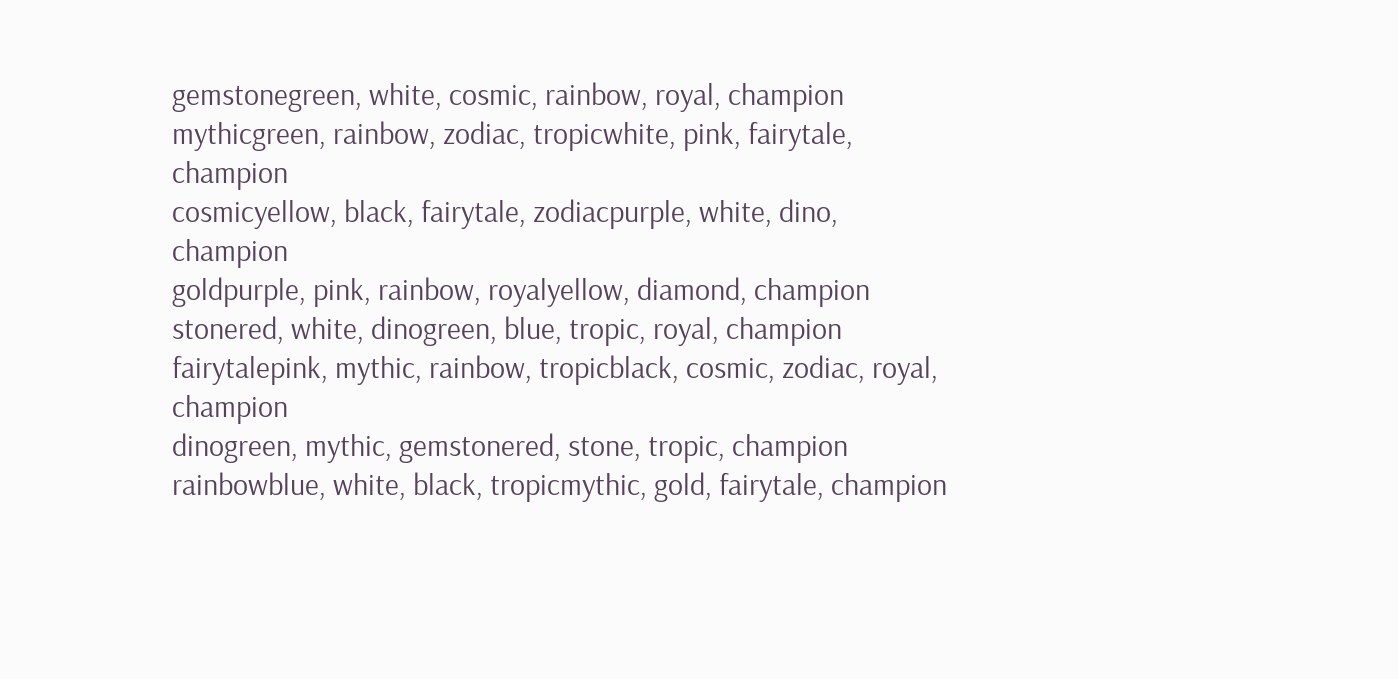gemstonegreen, white, cosmic, rainbow, royal, champion
mythicgreen, rainbow, zodiac, tropicwhite, pink, fairytale, champion
cosmicyellow, black, fairytale, zodiacpurple, white, dino, champion
goldpurple, pink, rainbow, royalyellow, diamond, champion
stonered, white, dinogreen, blue, tropic, royal, champion
fairytalepink, mythic, rainbow, tropicblack, cosmic, zodiac, royal, champion
dinogreen, mythic, gemstonered, stone, tropic, champion
rainbowblue, white, black, tropicmythic, gold, fairytale, champion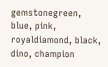gemstonegreen, blue, pink, royaldiamond, black, dino, champion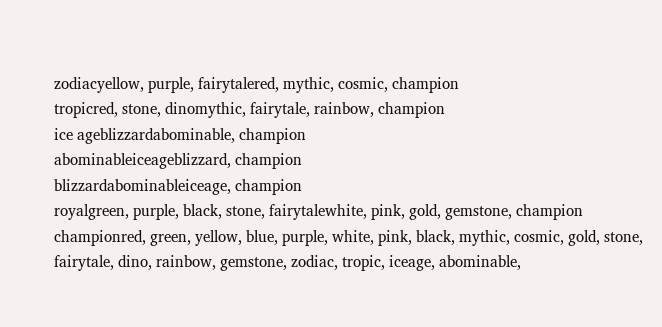zodiacyellow, purple, fairytalered, mythic, cosmic, champion
tropicred, stone, dinomythic, fairytale, rainbow, champion
ice ageblizzardabominable, champion
abominableiceageblizzard, champion
blizzardabominableiceage, champion
royalgreen, purple, black, stone, fairytalewhite, pink, gold, gemstone, champion
championred, green, yellow, blue, purple, white, pink, black, mythic, cosmic, gold, stone, fairytale, dino, rainbow, gemstone, zodiac, tropic, iceage, abominable,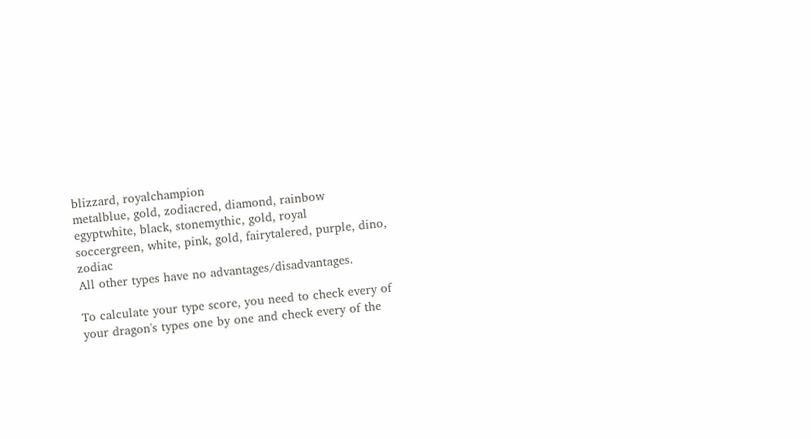blizzard, royalchampion
metalblue, gold, zodiacred, diamond, rainbow
egyptwhite, black, stonemythic, gold, royal
soccergreen, white, pink, gold, fairytalered, purple, dino, zodiac
All other types have no advantages/disadvantages.

To calculate your type score, you need to check every of your dragon's types one by one and check every of the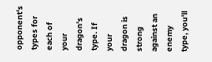opponent's types for each of your dragon's type. If your dragon is strong against an enemy type, you'll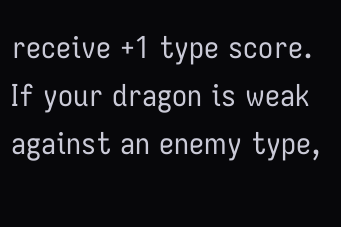receive +1 type score. If your dragon is weak against an enemy type,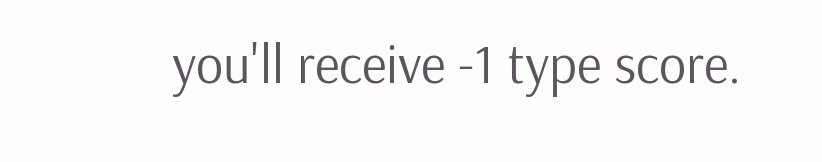you'll receive -1 type score.